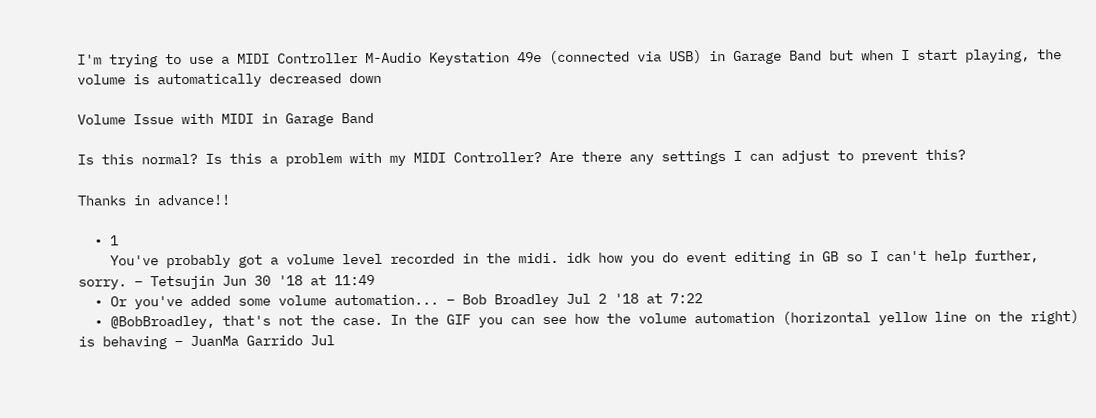I'm trying to use a MIDI Controller M-Audio Keystation 49e (connected via USB) in Garage Band but when I start playing, the volume is automatically decreased down

Volume Issue with MIDI in Garage Band

Is this normal? Is this a problem with my MIDI Controller? Are there any settings I can adjust to prevent this?

Thanks in advance!!

  • 1
    You've probably got a volume level recorded in the midi. idk how you do event editing in GB so I can't help further, sorry. – Tetsujin Jun 30 '18 at 11:49
  • Or you've added some volume automation... – Bob Broadley Jul 2 '18 at 7:22
  • @BobBroadley, that's not the case. In the GIF you can see how the volume automation (horizontal yellow line on the right) is behaving – JuanMa Garrido Jul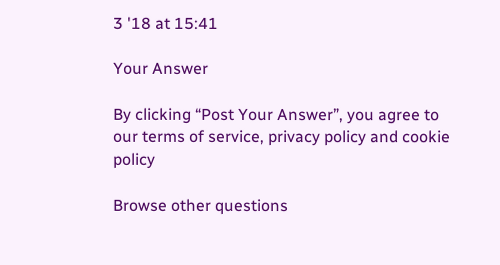3 '18 at 15:41

Your Answer

By clicking “Post Your Answer”, you agree to our terms of service, privacy policy and cookie policy

Browse other questions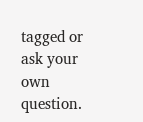tagged or ask your own question.